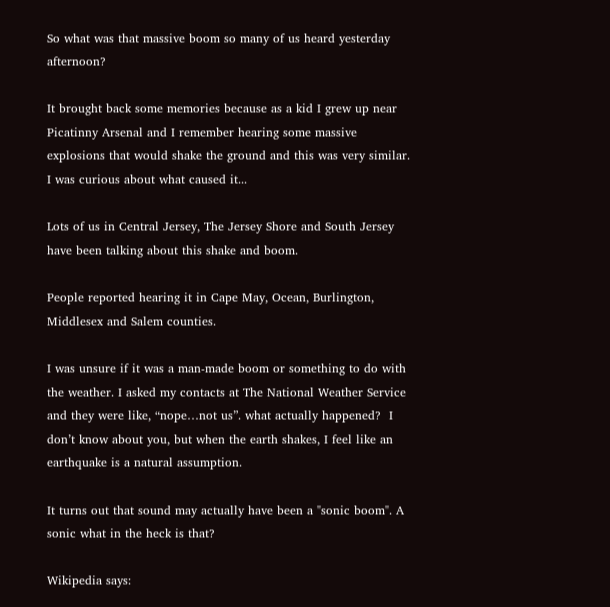So what was that massive boom so many of us heard yesterday afternoon?

It brought back some memories because as a kid I grew up near Picatinny Arsenal and I remember hearing some massive explosions that would shake the ground and this was very similar.  I was curious about what caused it...

Lots of us in Central Jersey, The Jersey Shore and South Jersey have been talking about this shake and boom.

People reported hearing it in Cape May, Ocean, Burlington, Middlesex and Salem counties.

I was unsure if it was a man-made boom or something to do with the weather. I asked my contacts at The National Weather Service and they were like, “nope…not us”. what actually happened?  I don’t know about you, but when the earth shakes, I feel like an earthquake is a natural assumption.

It turns out that sound may actually have been a "sonic boom". A sonic what in the heck is that?

Wikipedia says: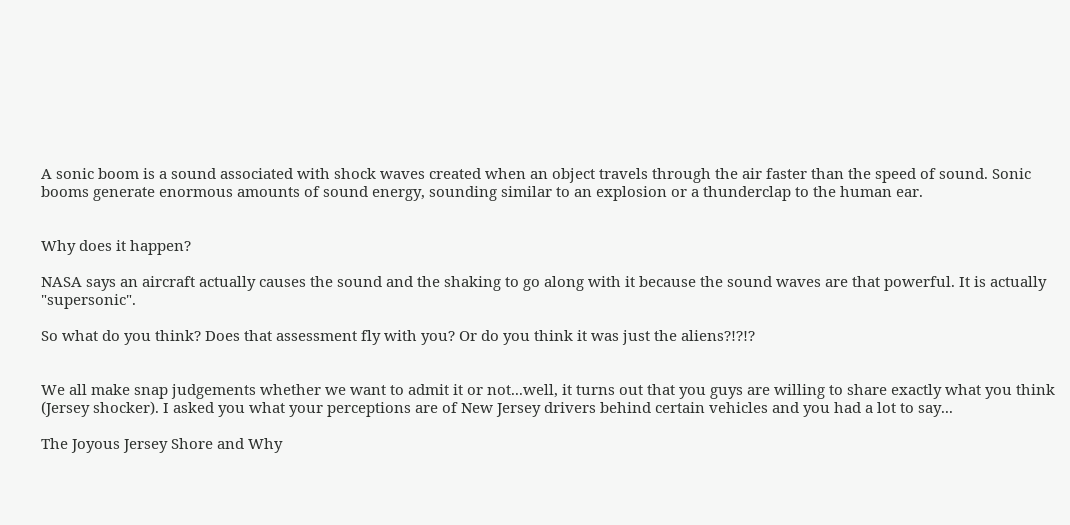A sonic boom is a sound associated with shock waves created when an object travels through the air faster than the speed of sound. Sonic booms generate enormous amounts of sound energy, sounding similar to an explosion or a thunderclap to the human ear.


Why does it happen?

NASA says an aircraft actually causes the sound and the shaking to go along with it because the sound waves are that powerful. It is actually "supersonic".

So what do you think? Does that assessment fly with you? Or do you think it was just the aliens?!?!?


We all make snap judgements whether we want to admit it or not...well, it turns out that you guys are willing to share exactly what you think (Jersey shocker). I asked you what your perceptions are of New Jersey drivers behind certain vehicles and you had a lot to say...

The Joyous Jersey Shore and Why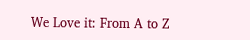We Love it: From A to Z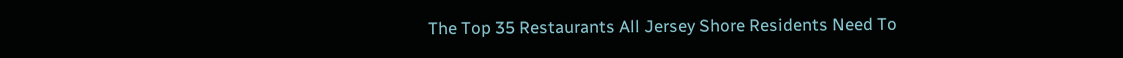The Top 35 Restaurants All Jersey Shore Residents Need To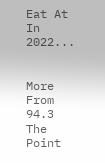Eat At In 2022...


More From 94.3 The Point